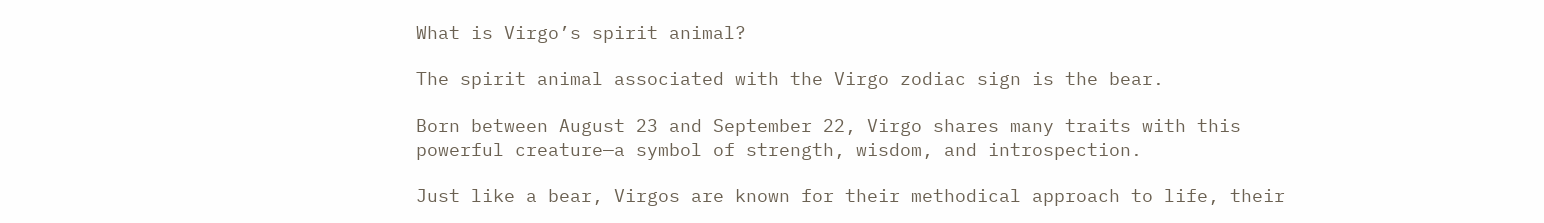What is Virgo’s spirit animal?

The spirit animal associated with the Virgo zodiac sign is the bear.

Born between August 23 and September 22, Virgo shares many traits with this powerful creature—a symbol of strength, wisdom, and introspection.

Just like a bear, Virgos are known for their methodical approach to life, their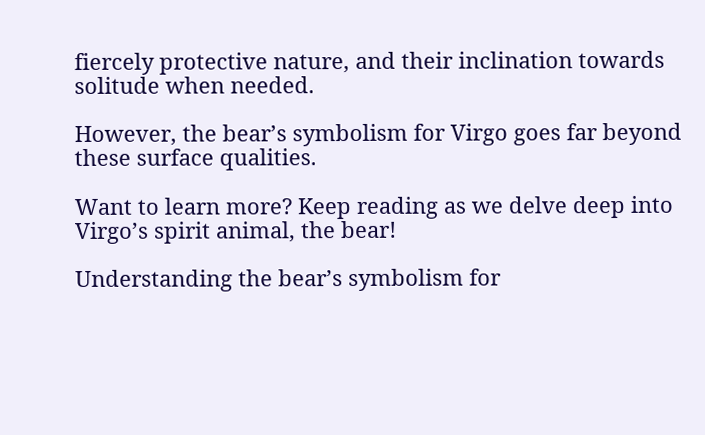fiercely protective nature, and their inclination towards solitude when needed.

However, the bear’s symbolism for Virgo goes far beyond these surface qualities.

Want to learn more? Keep reading as we delve deep into Virgo’s spirit animal, the bear!

Understanding the bear’s symbolism for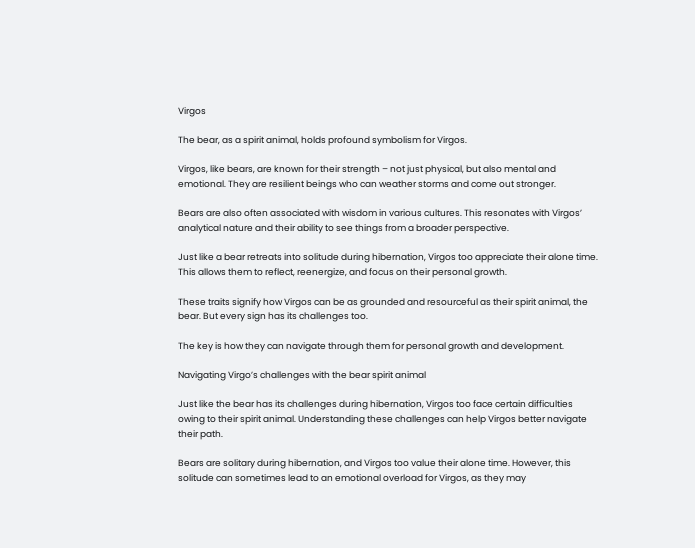Virgos

The bear, as a spirit animal, holds profound symbolism for Virgos.

Virgos, like bears, are known for their strength – not just physical, but also mental and emotional. They are resilient beings who can weather storms and come out stronger.

Bears are also often associated with wisdom in various cultures. This resonates with Virgos’ analytical nature and their ability to see things from a broader perspective.

Just like a bear retreats into solitude during hibernation, Virgos too appreciate their alone time. This allows them to reflect, reenergize, and focus on their personal growth.

These traits signify how Virgos can be as grounded and resourceful as their spirit animal, the bear. But every sign has its challenges too.

The key is how they can navigate through them for personal growth and development.

Navigating Virgo’s challenges with the bear spirit animal

Just like the bear has its challenges during hibernation, Virgos too face certain difficulties owing to their spirit animal. Understanding these challenges can help Virgos better navigate their path.

Bears are solitary during hibernation, and Virgos too value their alone time. However, this solitude can sometimes lead to an emotional overload for Virgos, as they may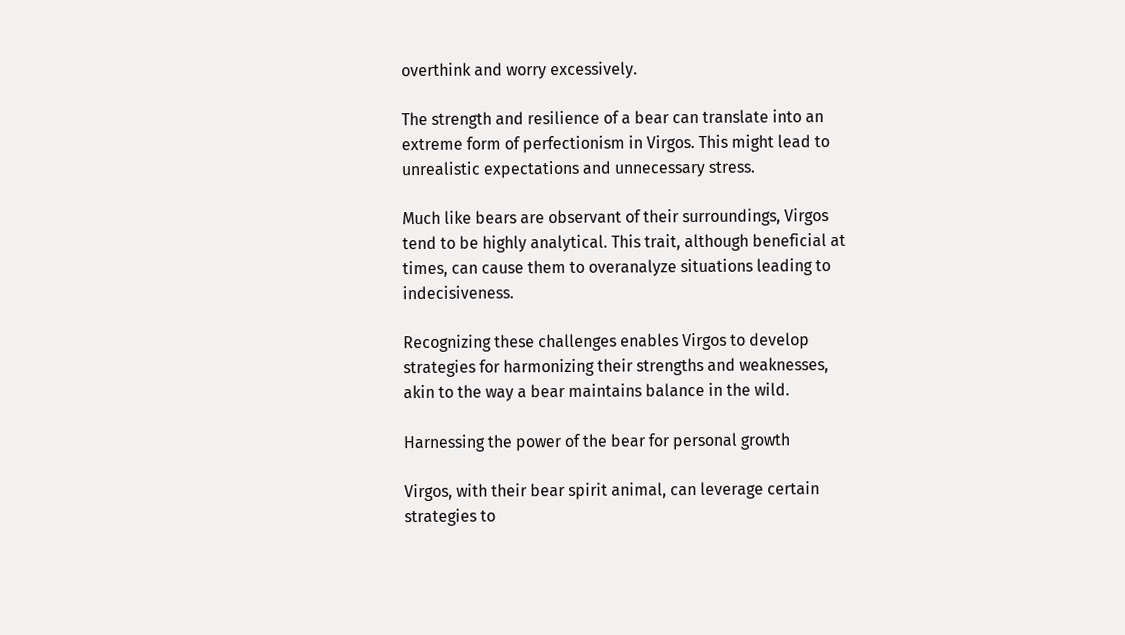overthink and worry excessively.

The strength and resilience of a bear can translate into an extreme form of perfectionism in Virgos. This might lead to unrealistic expectations and unnecessary stress.

Much like bears are observant of their surroundings, Virgos tend to be highly analytical. This trait, although beneficial at times, can cause them to overanalyze situations leading to indecisiveness.

Recognizing these challenges enables Virgos to develop strategies for harmonizing their strengths and weaknesses, akin to the way a bear maintains balance in the wild.

Harnessing the power of the bear for personal growth

Virgos, with their bear spirit animal, can leverage certain strategies to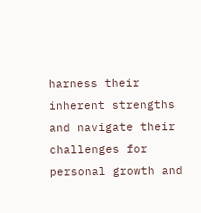harness their inherent strengths and navigate their challenges for personal growth and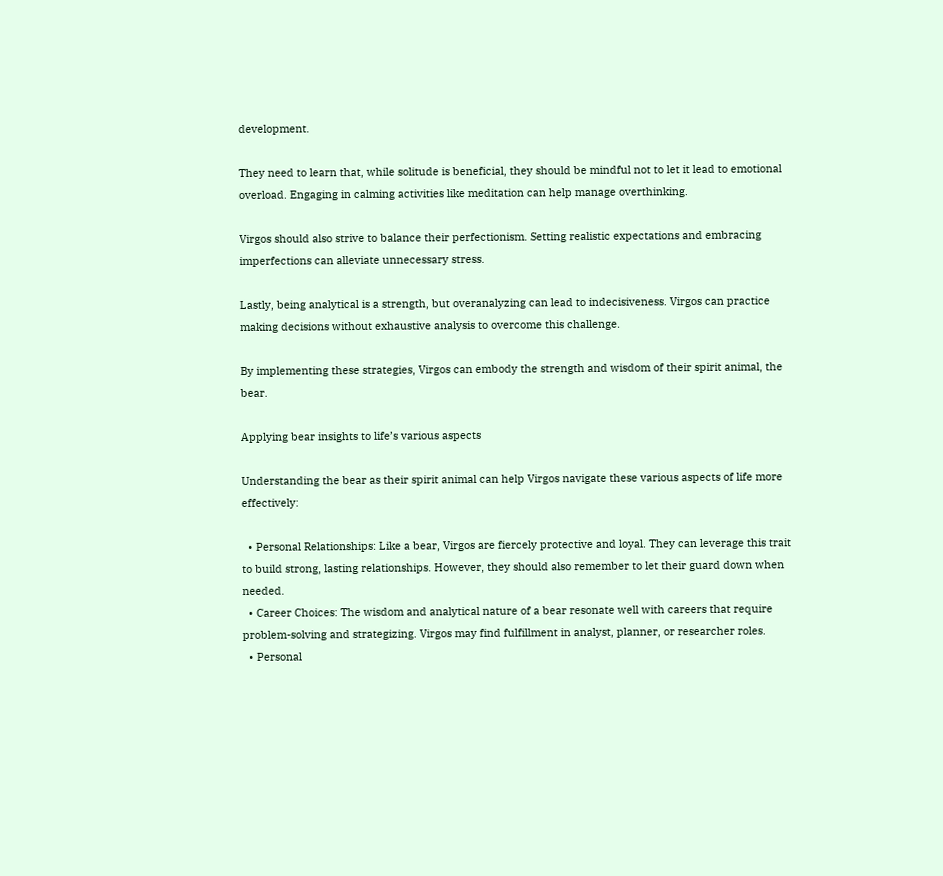development.

They need to learn that, while solitude is beneficial, they should be mindful not to let it lead to emotional overload. Engaging in calming activities like meditation can help manage overthinking.

Virgos should also strive to balance their perfectionism. Setting realistic expectations and embracing imperfections can alleviate unnecessary stress.

Lastly, being analytical is a strength, but overanalyzing can lead to indecisiveness. Virgos can practice making decisions without exhaustive analysis to overcome this challenge.

By implementing these strategies, Virgos can embody the strength and wisdom of their spirit animal, the bear.

Applying bear insights to life’s various aspects

Understanding the bear as their spirit animal can help Virgos navigate these various aspects of life more effectively:

  • Personal Relationships: Like a bear, Virgos are fiercely protective and loyal. They can leverage this trait to build strong, lasting relationships. However, they should also remember to let their guard down when needed.
  • Career Choices: The wisdom and analytical nature of a bear resonate well with careers that require problem-solving and strategizing. Virgos may find fulfillment in analyst, planner, or researcher roles.
  • Personal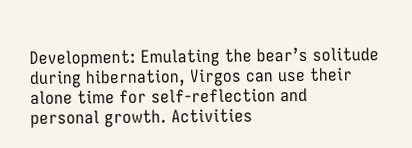Development: Emulating the bear’s solitude during hibernation, Virgos can use their alone time for self-reflection and personal growth. Activities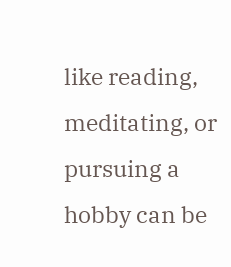like reading, meditating, or pursuing a hobby can be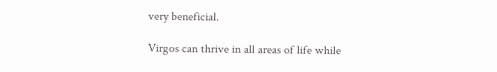very beneficial.

Virgos can thrive in all areas of life while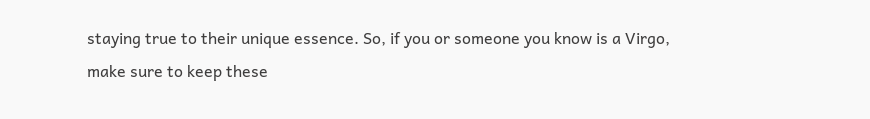staying true to their unique essence. So, if you or someone you know is a Virgo, make sure to keep these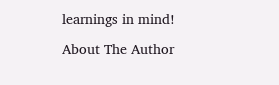learnings in mind!

About The Author